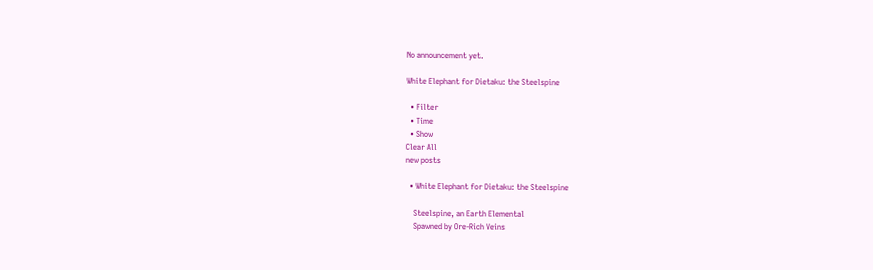No announcement yet.

White Elephant for Dietaku: the Steelspine

  • Filter
  • Time
  • Show
Clear All
new posts

  • White Elephant for Dietaku: the Steelspine

    Steelspine, an Earth Elemental
    Spawned by Ore-Rich Veins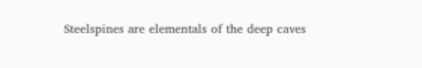Steelspines are elementals of the deep caves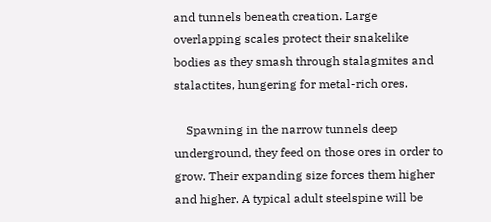and tunnels beneath creation. Large overlapping scales protect their snakelike bodies as they smash through stalagmites and stalactites, hungering for metal-rich ores.

    Spawning in the narrow tunnels deep underground, they feed on those ores in order to grow. Their expanding size forces them higher and higher. A typical adult steelspine will be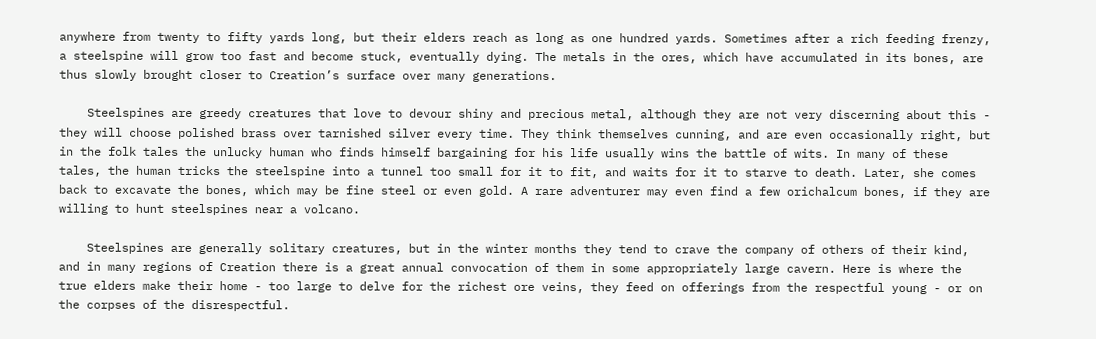anywhere from twenty to fifty yards long, but their elders reach as long as one hundred yards. Sometimes after a rich feeding frenzy, a steelspine will grow too fast and become stuck, eventually dying. The metals in the ores, which have accumulated in its bones, are thus slowly brought closer to Creation’s surface over many generations.

    Steelspines are greedy creatures that love to devour shiny and precious metal, although they are not very discerning about this - they will choose polished brass over tarnished silver every time. They think themselves cunning, and are even occasionally right, but in the folk tales the unlucky human who finds himself bargaining for his life usually wins the battle of wits. In many of these tales, the human tricks the steelspine into a tunnel too small for it to fit, and waits for it to starve to death. Later, she comes back to excavate the bones, which may be fine steel or even gold. A rare adventurer may even find a few orichalcum bones, if they are willing to hunt steelspines near a volcano.

    Steelspines are generally solitary creatures, but in the winter months they tend to crave the company of others of their kind, and in many regions of Creation there is a great annual convocation of them in some appropriately large cavern. Here is where the true elders make their home - too large to delve for the richest ore veins, they feed on offerings from the respectful young - or on the corpses of the disrespectful.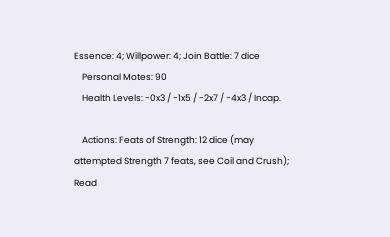Essence: 4; Willpower: 4; Join Battle: 7 dice
    Personal Motes: 90
    Health Levels: -0x3 / -1x5 / -2x7 / -4x3 / Incap.

    Actions: Feats of Strength: 12 dice (may attempted Strength 7 feats, see Coil and Crush); Read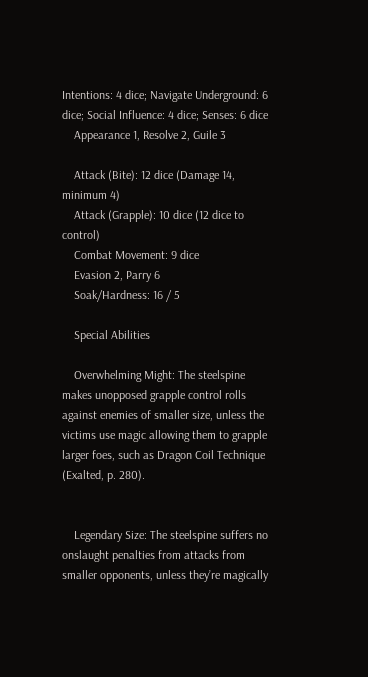Intentions: 4 dice; Navigate Underground: 6 dice; Social Influence: 4 dice; Senses: 6 dice
    Appearance 1, Resolve 2, Guile 3

    Attack (Bite): 12 dice (Damage 14, minimum 4)
    Attack (Grapple): 10 dice (12 dice to control)
    Combat Movement: 9 dice
    Evasion 2, Parry 6
    Soak/Hardness: 16 / 5

    Special Abilities

    Overwhelming Might: The steelspine makes unopposed grapple control rolls against enemies of smaller size, unless the victims use magic allowing them to grapple larger foes, such as Dragon Coil Technique (Exalted, p. 280).


    Legendary Size: The steelspine suffers no onslaught penalties from attacks from smaller opponents, unless they’re magically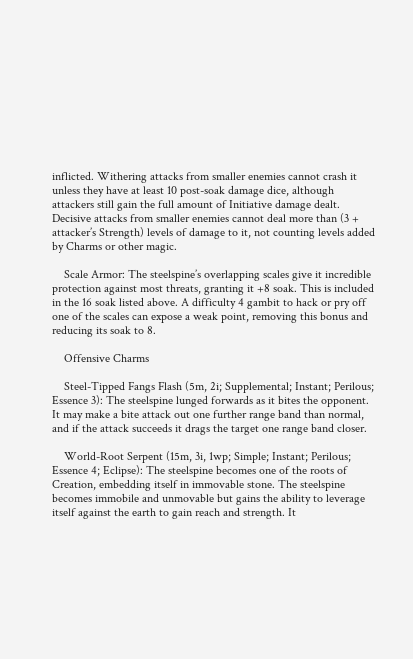inflicted. Withering attacks from smaller enemies cannot crash it unless they have at least 10 post-soak damage dice, although attackers still gain the full amount of Initiative damage dealt. Decisive attacks from smaller enemies cannot deal more than (3 + attacker’s Strength) levels of damage to it, not counting levels added by Charms or other magic.

    Scale Armor: The steelspine’s overlapping scales give it incredible protection against most threats, granting it +8 soak. This is included in the 16 soak listed above. A difficulty 4 gambit to hack or pry off one of the scales can expose a weak point, removing this bonus and reducing its soak to 8.

    Offensive Charms

    Steel-Tipped Fangs Flash (5m, 2i; Supplemental; Instant; Perilous; Essence 3): The steelspine lunged forwards as it bites the opponent. It may make a bite attack out one further range band than normal, and if the attack succeeds it drags the target one range band closer.

    World-Root Serpent (15m, 3i, 1wp; Simple; Instant; Perilous; Essence 4; Eclipse): The steelspine becomes one of the roots of Creation, embedding itself in immovable stone. The steelspine becomes immobile and unmovable but gains the ability to leverage itself against the earth to gain reach and strength. It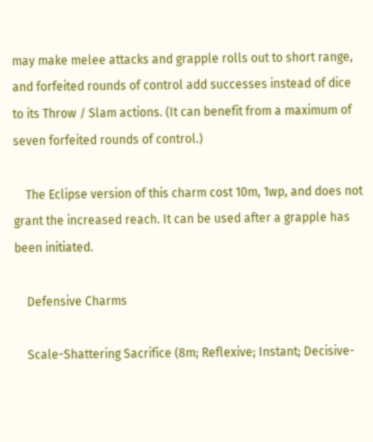may make melee attacks and grapple rolls out to short range, and forfeited rounds of control add successes instead of dice to its Throw / Slam actions. (It can benefit from a maximum of seven forfeited rounds of control.)

    The Eclipse version of this charm cost 10m, 1wp, and does not grant the increased reach. It can be used after a grapple has been initiated.

    Defensive Charms

    Scale-Shattering Sacrifice (8m; Reflexive; Instant; Decisive-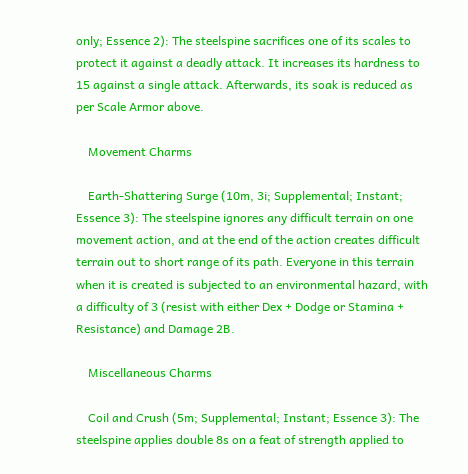only; Essence 2): The steelspine sacrifices one of its scales to protect it against a deadly attack. It increases its hardness to 15 against a single attack. Afterwards, its soak is reduced as per Scale Armor above.

    Movement Charms

    Earth-Shattering Surge (10m, 3i; Supplemental; Instant; Essence 3): The steelspine ignores any difficult terrain on one movement action, and at the end of the action creates difficult terrain out to short range of its path. Everyone in this terrain when it is created is subjected to an environmental hazard, with a difficulty of 3 (resist with either Dex + Dodge or Stamina + Resistance) and Damage 2B.

    Miscellaneous Charms

    Coil and Crush (5m; Supplemental; Instant; Essence 3): The steelspine applies double 8s on a feat of strength applied to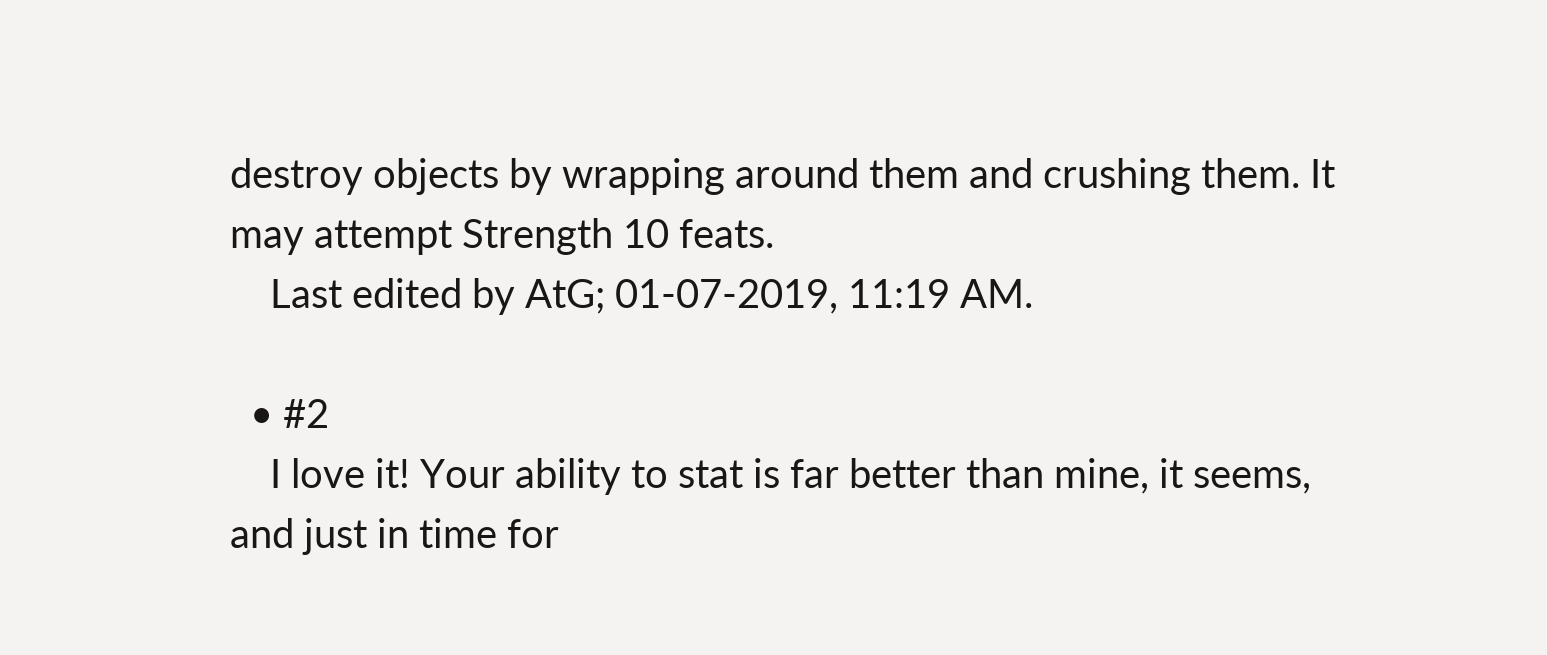destroy objects by wrapping around them and crushing them. It may attempt Strength 10 feats.
    Last edited by AtG; 01-07-2019, 11:19 AM.

  • #2
    I love it! Your ability to stat is far better than mine, it seems, and just in time for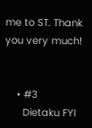me to ST. Thank you very much!


    • #3
      Dietaku FYI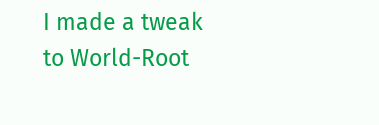I made a tweak to World-Root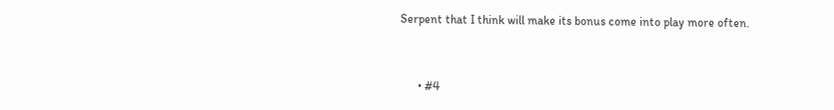Serpent that I think will make its bonus come into play more often.


      • #4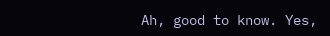Ah, good to know. Yes,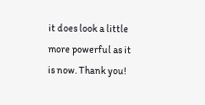it does look a little more powerful as it is now. Thank you!